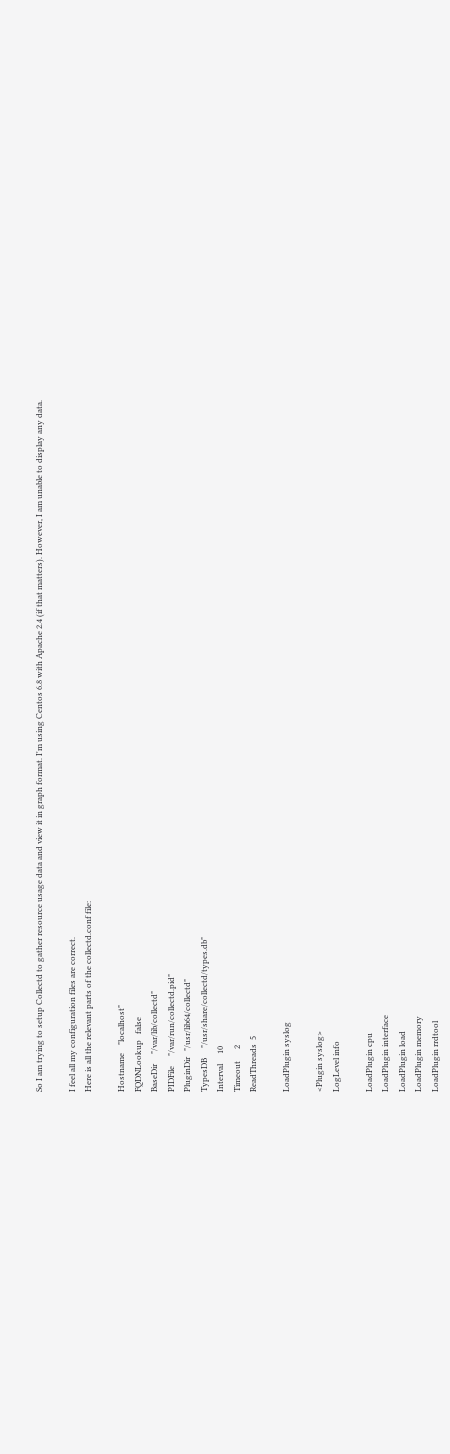So I am trying to setup Collectd to gather resource usage data and view it in graph format. I'm using Centos 6.8 with Apache 2.4 (if that matters). However, I am unable to display any data.

I feel all my configuration files are correct.
Here is all the relevant parts of the collectd.conf file:

Hostname    "localhost"
FQDNLookup   false
BaseDir     "/var/lib/collectd"
PIDFile     "/var/run/collectd.pid"
PluginDir   "/usr/lib64/collectd"
TypesDB     "/usr/share/collectd/types.db"
Interval     10
Timeout      2
ReadThreads  5

LoadPlugin syslog

<Plugin syslog>
LogLevel info

LoadPlugin cpu
LoadPlugin interface
LoadPlugin load
LoadPlugin memory
LoadPlugin rrdtool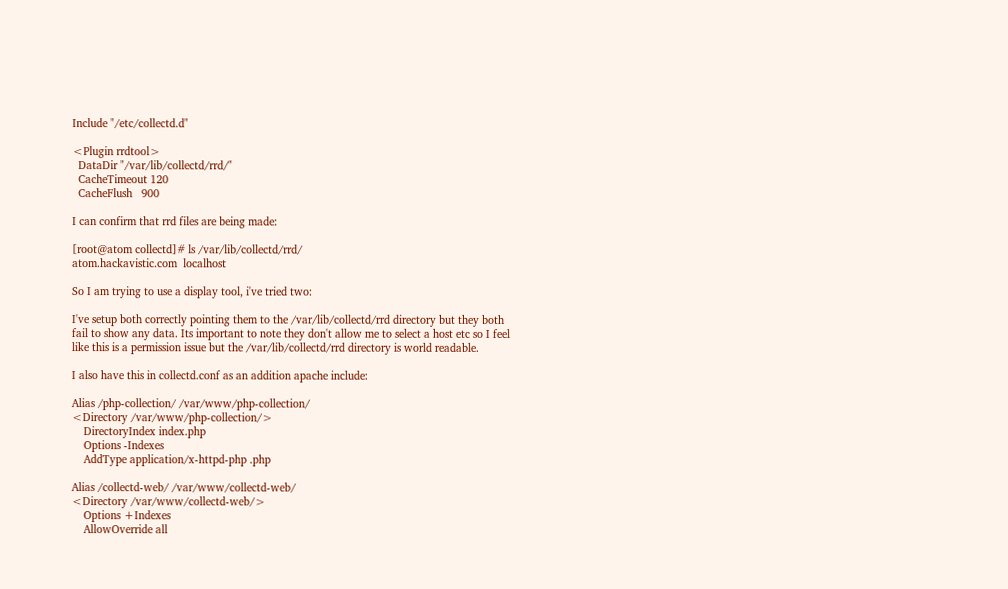Include "/etc/collectd.d"

<Plugin rrdtool>
  DataDir "/var/lib/collectd/rrd/"
  CacheTimeout 120
  CacheFlush   900

I can confirm that rrd files are being made:

[root@atom collectd]# ls /var/lib/collectd/rrd/
atom.hackavistic.com  localhost

So I am trying to use a display tool, i've tried two:

I've setup both correctly pointing them to the /var/lib/collectd/rrd directory but they both fail to show any data. Its important to note they don't allow me to select a host etc so I feel like this is a permission issue but the /var/lib/collectd/rrd directory is world readable.

I also have this in collectd.conf as an addition apache include:

Alias /php-collection/ /var/www/php-collection/
<Directory /var/www/php-collection/>
    DirectoryIndex index.php
    Options -Indexes
    AddType application/x-httpd-php .php

Alias /collectd-web/ /var/www/collectd-web/
<Directory /var/www/collectd-web/>
    Options +Indexes
    AllowOverride all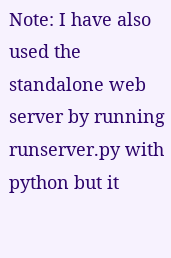Note: I have also used the standalone web server by running runserver.py with python but it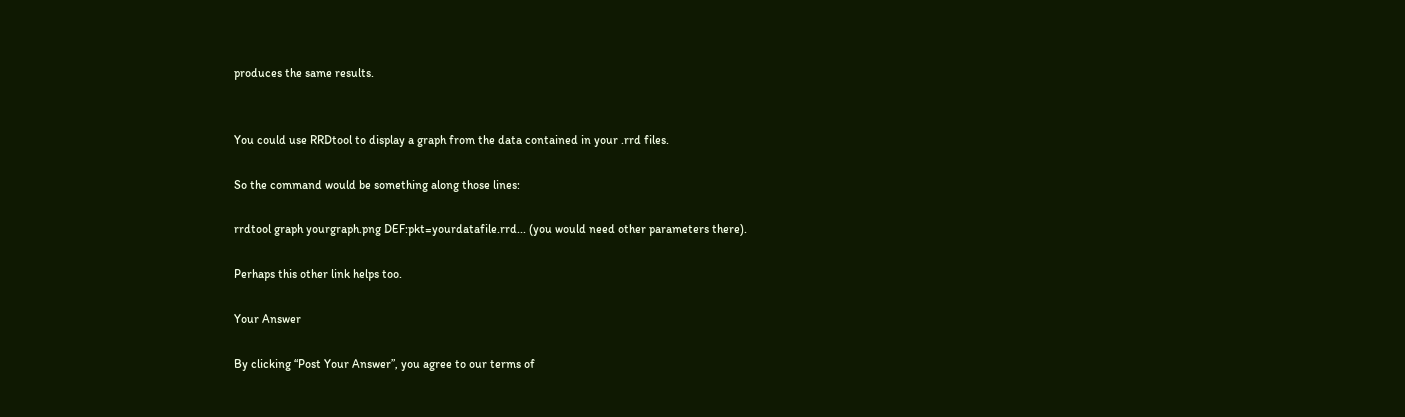produces the same results.


You could use RRDtool to display a graph from the data contained in your .rrd files.

So the command would be something along those lines:

rrdtool graph yourgraph.png DEF:pkt=yourdatafile.rrd... (you would need other parameters there).

Perhaps this other link helps too.

Your Answer

By clicking “Post Your Answer”, you agree to our terms of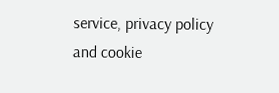service, privacy policy and cookie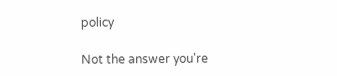policy

Not the answer you're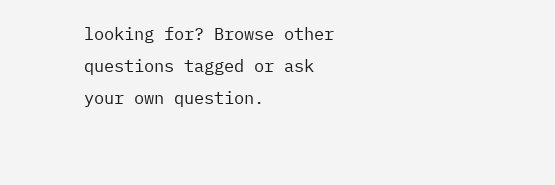looking for? Browse other questions tagged or ask your own question.